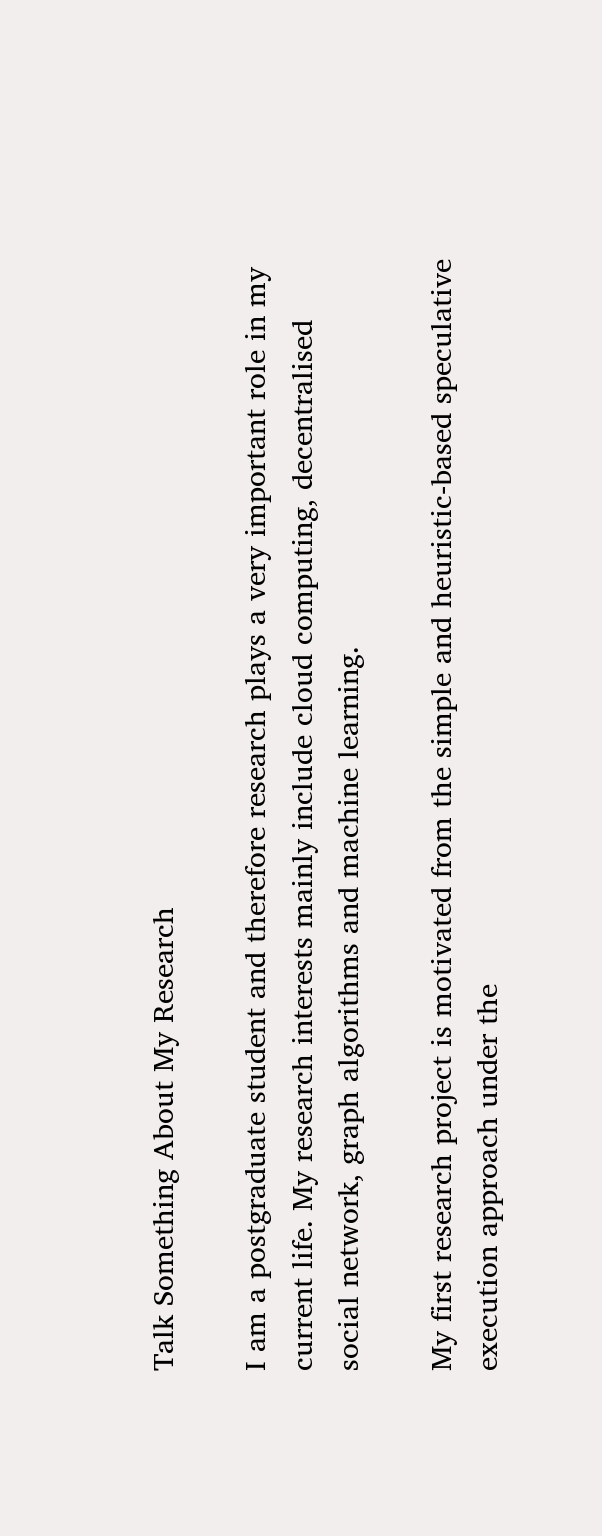Talk Something About My Research

I am a postgraduate student and therefore research plays a very important role in my current life. My research interests mainly include cloud computing, decentralised social network, graph algorithms and machine learning.

My first research project is motivated from the simple and heuristic-based speculative execution approach under the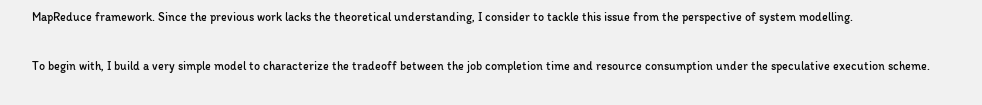MapReduce framework. Since the previous work lacks the theoretical understanding, I consider to tackle this issue from the perspective of system modelling.

To begin with, I build a very simple model to characterize the tradeoff between the job completion time and resource consumption under the speculative execution scheme.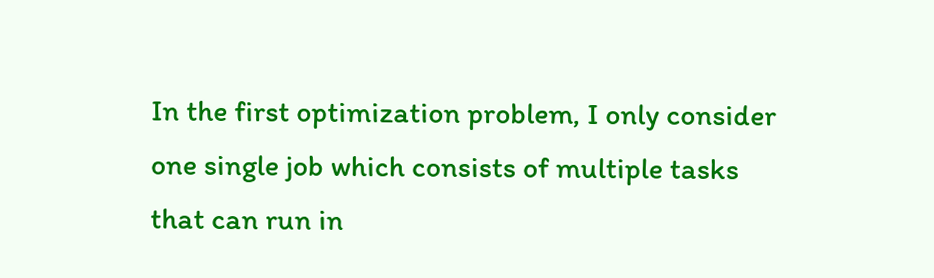In the first optimization problem, I only consider one single job which consists of multiple tasks that can run in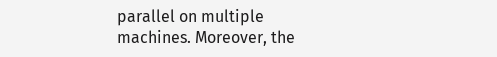parallel on multiple machines. Moreover, the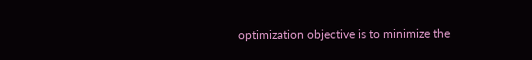optimization objective is to minimize the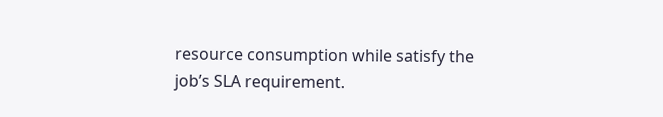resource consumption while satisfy the job’s SLA requirement.